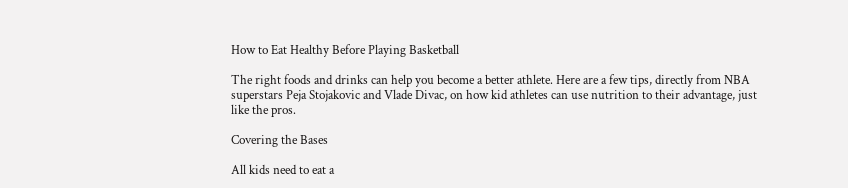How to Eat Healthy Before Playing Basketball

The right foods and drinks can help you become a better athlete. Here are a few tips, directly from NBA superstars Peja Stojakovic and Vlade Divac, on how kid athletes can use nutrition to their advantage, just like the pros.

Covering the Bases

All kids need to eat a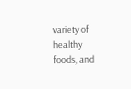variety of healthy foods, and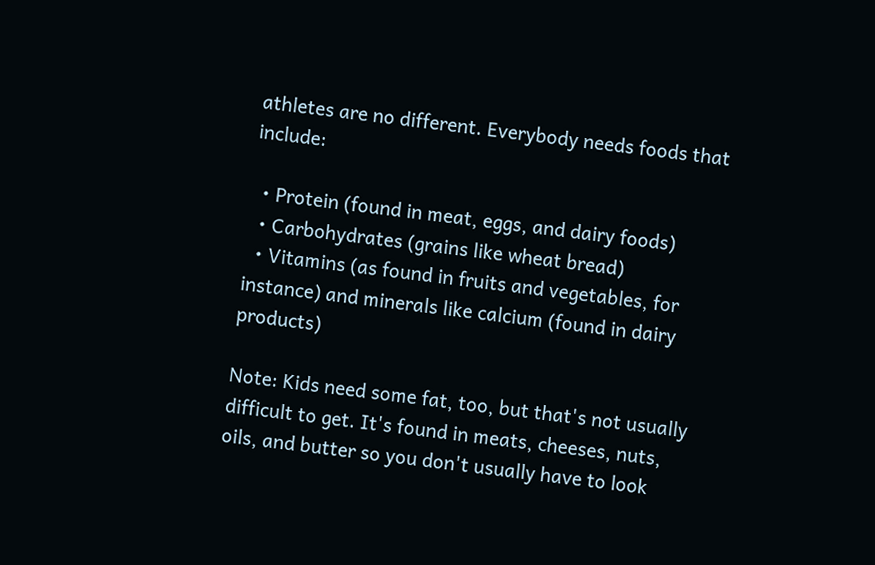athletes are no different. Everybody needs foods that include:

  • Protein (found in meat, eggs, and dairy foods)
  • Carbohydrates (grains like wheat bread)
  • Vitamins (as found in fruits and vegetables, for instance) and minerals like calcium (found in dairy products)

Note: Kids need some fat, too, but that's not usually difficult to get. It's found in meats, cheeses, nuts, oils, and butter so you don't usually have to look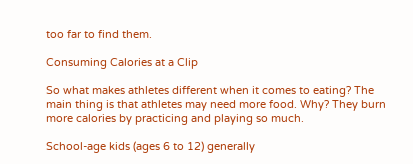too far to find them.

Consuming Calories at a Clip

So what makes athletes different when it comes to eating? The main thing is that athletes may need more food. Why? They burn more calories by practicing and playing so much.

School-age kids (ages 6 to 12) generally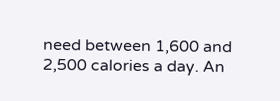need between 1,600 and 2,500 calories a day. An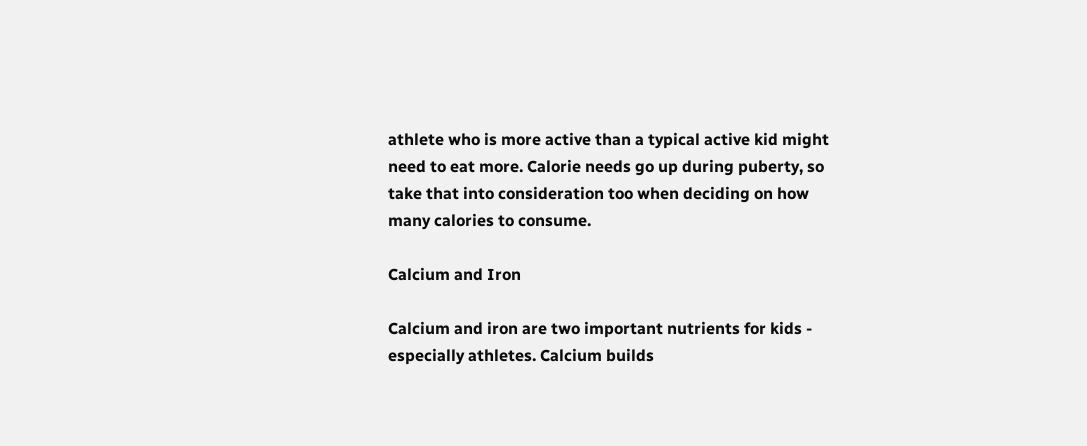athlete who is more active than a typical active kid might need to eat more. Calorie needs go up during puberty, so take that into consideration too when deciding on how many calories to consume.

Calcium and Iron

Calcium and iron are two important nutrients for kids - especially athletes. Calcium builds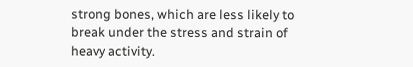strong bones, which are less likely to break under the stress and strain of heavy activity.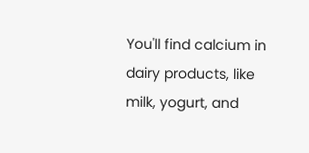You'll find calcium in dairy products, like milk, yogurt, and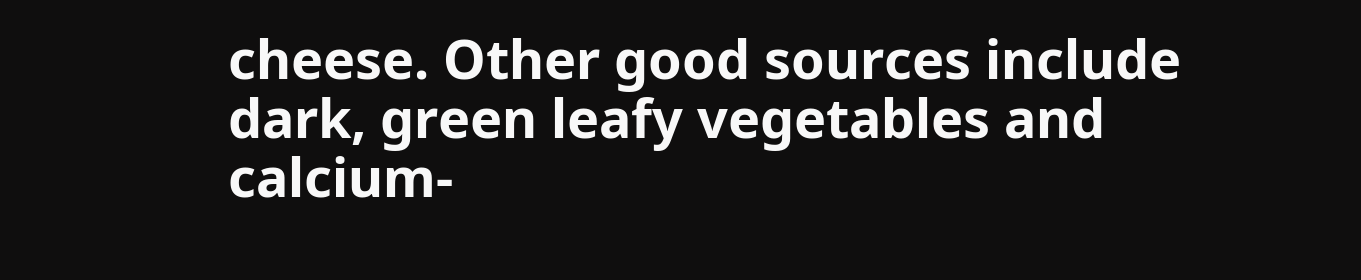cheese. Other good sources include dark, green leafy vegetables and calcium-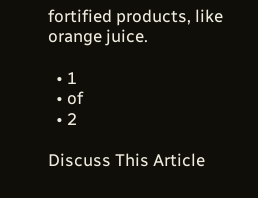fortified products, like orange juice.

  • 1
  • of
  • 2

Discuss This Article